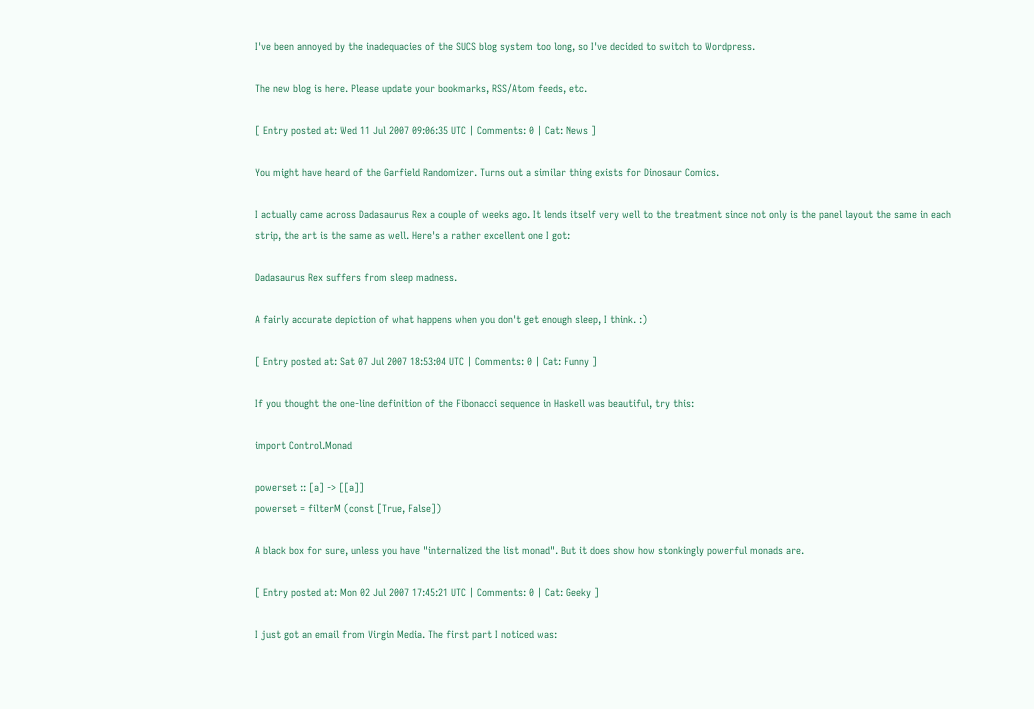I've been annoyed by the inadequacies of the SUCS blog system too long, so I've decided to switch to Wordpress.

The new blog is here. Please update your bookmarks, RSS/Atom feeds, etc.

[ Entry posted at: Wed 11 Jul 2007 09:06:35 UTC | Comments: 0 | Cat: News ]

You might have heard of the Garfield Randomizer. Turns out a similar thing exists for Dinosaur Comics.

I actually came across Dadasaurus Rex a couple of weeks ago. It lends itself very well to the treatment since not only is the panel layout the same in each strip, the art is the same as well. Here's a rather excellent one I got:

Dadasaurus Rex suffers from sleep madness.

A fairly accurate depiction of what happens when you don't get enough sleep, I think. :)

[ Entry posted at: Sat 07 Jul 2007 18:53:04 UTC | Comments: 0 | Cat: Funny ]

If you thought the one-line definition of the Fibonacci sequence in Haskell was beautiful, try this:

import Control.Monad

powerset :: [a] -> [[a]]
powerset = filterM (const [True, False])

A black box for sure, unless you have "internalized the list monad". But it does show how stonkingly powerful monads are.

[ Entry posted at: Mon 02 Jul 2007 17:45:21 UTC | Comments: 0 | Cat: Geeky ]

I just got an email from Virgin Media. The first part I noticed was: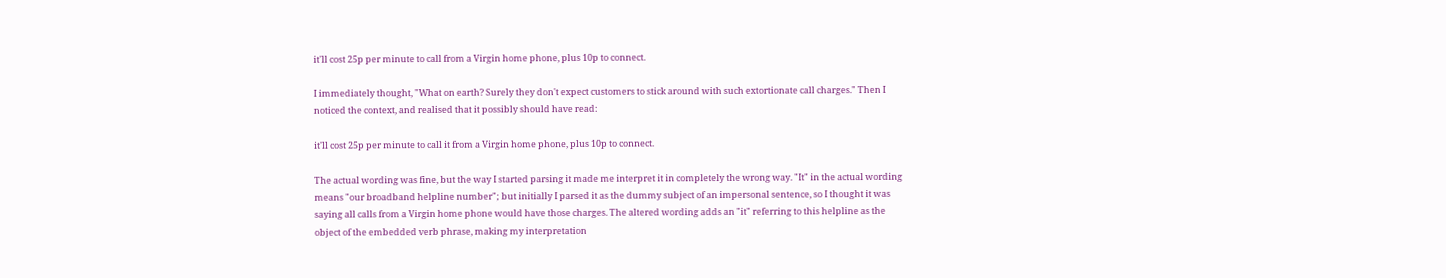it'll cost 25p per minute to call from a Virgin home phone, plus 10p to connect.

I immediately thought, "What on earth? Surely they don't expect customers to stick around with such extortionate call charges." Then I noticed the context, and realised that it possibly should have read:

it'll cost 25p per minute to call it from a Virgin home phone, plus 10p to connect.

The actual wording was fine, but the way I started parsing it made me interpret it in completely the wrong way. "It" in the actual wording means "our broadband helpline number"; but initially I parsed it as the dummy subject of an impersonal sentence, so I thought it was saying all calls from a Virgin home phone would have those charges. The altered wording adds an "it" referring to this helpline as the object of the embedded verb phrase, making my interpretation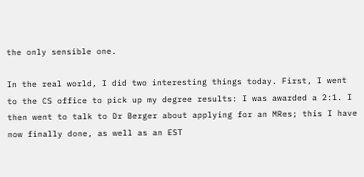the only sensible one.

In the real world, I did two interesting things today. First, I went to the CS office to pick up my degree results: I was awarded a 2:1. I then went to talk to Dr Berger about applying for an MRes; this I have now finally done, as well as an EST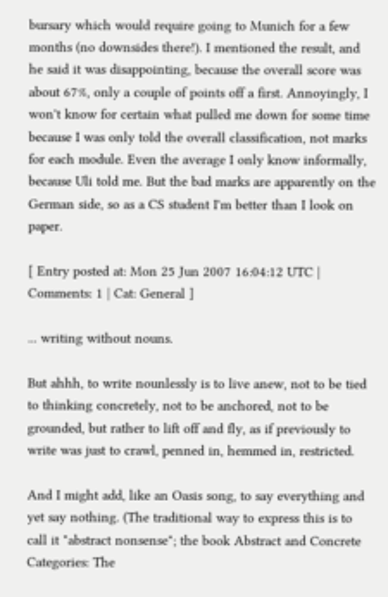bursary which would require going to Munich for a few months (no downsides there!). I mentioned the result, and he said it was disappointing, because the overall score was about 67%, only a couple of points off a first. Annoyingly, I won't know for certain what pulled me down for some time because I was only told the overall classification, not marks for each module. Even the average I only know informally, because Uli told me. But the bad marks are apparently on the German side, so as a CS student I'm better than I look on paper.

[ Entry posted at: Mon 25 Jun 2007 16:04:12 UTC | Comments: 1 | Cat: General ]

... writing without nouns.

But ahhh, to write nounlessly is to live anew, not to be tied to thinking concretely, not to be anchored, not to be grounded, but rather to lift off and fly, as if previously to write was just to crawl, penned in, hemmed in, restricted.

And I might add, like an Oasis song, to say everything and yet say nothing. (The traditional way to express this is to call it "abstract nonsense"; the book Abstract and Concrete Categories: The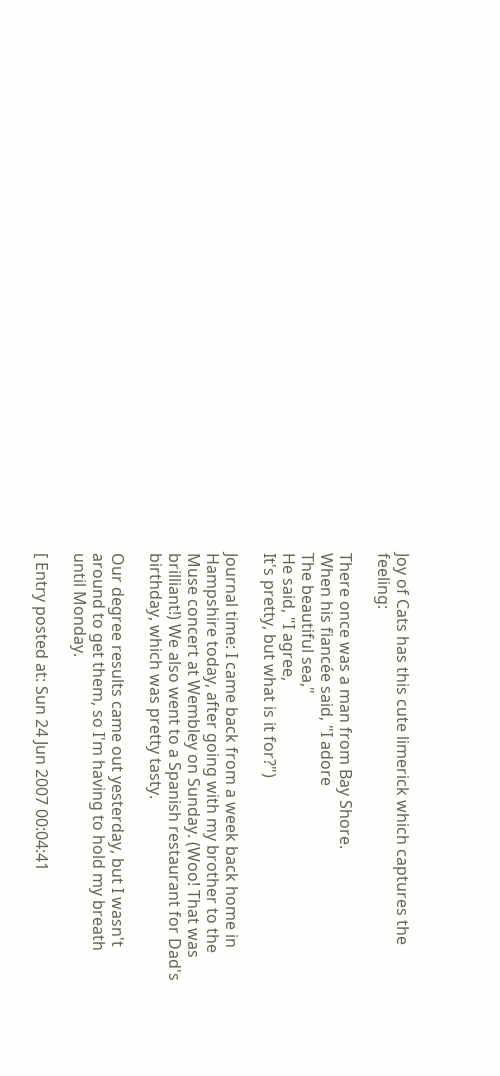Joy of Cats has this cute limerick which captures the feeling:

There once was a man from Bay Shore.
When his fiancée said, "I adore
The beautiful sea,"
He said, "I agree,
It's pretty, but what is it for?")

Journal time: I came back from a week back home in Hampshire today, after going with my brother to the Muse concert at Wembley on Sunday. (Woo! That was brilliant!) We also went to a Spanish restaurant for Dad's birthday, which was pretty tasty.

Our degree results came out yesterday, but I wasn't around to get them, so I'm having to hold my breath until Monday.

[ Entry posted at: Sun 24 Jun 2007 00:04:41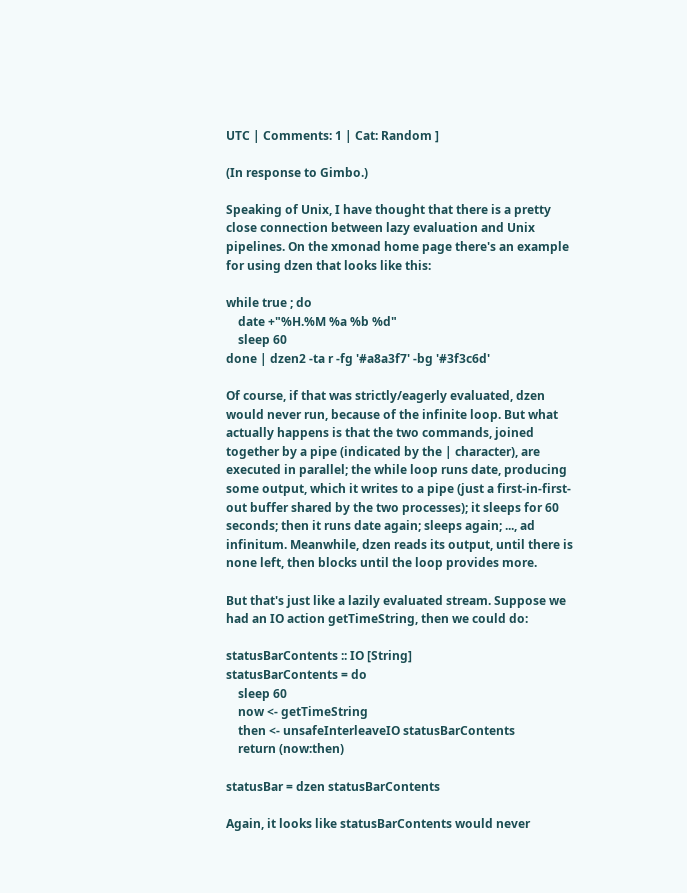UTC | Comments: 1 | Cat: Random ]

(In response to Gimbo.)

Speaking of Unix, I have thought that there is a pretty close connection between lazy evaluation and Unix pipelines. On the xmonad home page there's an example for using dzen that looks like this:

while true ; do
    date +"%H.%M %a %b %d"
    sleep 60
done | dzen2 -ta r -fg '#a8a3f7' -bg '#3f3c6d'

Of course, if that was strictly/eagerly evaluated, dzen would never run, because of the infinite loop. But what actually happens is that the two commands, joined together by a pipe (indicated by the | character), are executed in parallel; the while loop runs date, producing some output, which it writes to a pipe (just a first-in-first-out buffer shared by the two processes); it sleeps for 60 seconds; then it runs date again; sleeps again; ..., ad infinitum. Meanwhile, dzen reads its output, until there is none left, then blocks until the loop provides more.

But that's just like a lazily evaluated stream. Suppose we had an IO action getTimeString, then we could do:

statusBarContents :: IO [String]
statusBarContents = do
    sleep 60
    now <- getTimeString
    then <- unsafeInterleaveIO statusBarContents
    return (now:then)

statusBar = dzen statusBarContents

Again, it looks like statusBarContents would never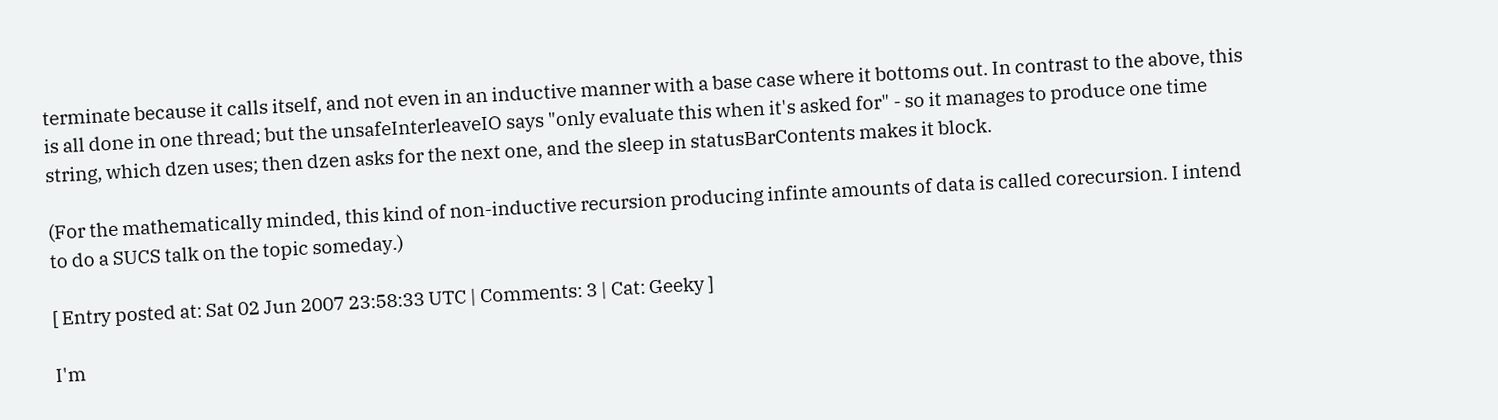terminate because it calls itself, and not even in an inductive manner with a base case where it bottoms out. In contrast to the above, this is all done in one thread; but the unsafeInterleaveIO says "only evaluate this when it's asked for" - so it manages to produce one time string, which dzen uses; then dzen asks for the next one, and the sleep in statusBarContents makes it block.

(For the mathematically minded, this kind of non-inductive recursion producing infinte amounts of data is called corecursion. I intend to do a SUCS talk on the topic someday.)

[ Entry posted at: Sat 02 Jun 2007 23:58:33 UTC | Comments: 3 | Cat: Geeky ]

I'm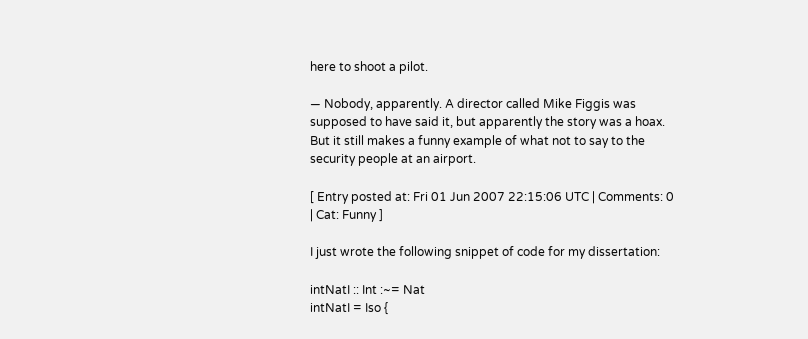here to shoot a pilot.

— Nobody, apparently. A director called Mike Figgis was supposed to have said it, but apparently the story was a hoax. But it still makes a funny example of what not to say to the security people at an airport.

[ Entry posted at: Fri 01 Jun 2007 22:15:06 UTC | Comments: 0 | Cat: Funny ]

I just wrote the following snippet of code for my dissertation:

intNatI :: Int :~= Nat
intNatI = Iso {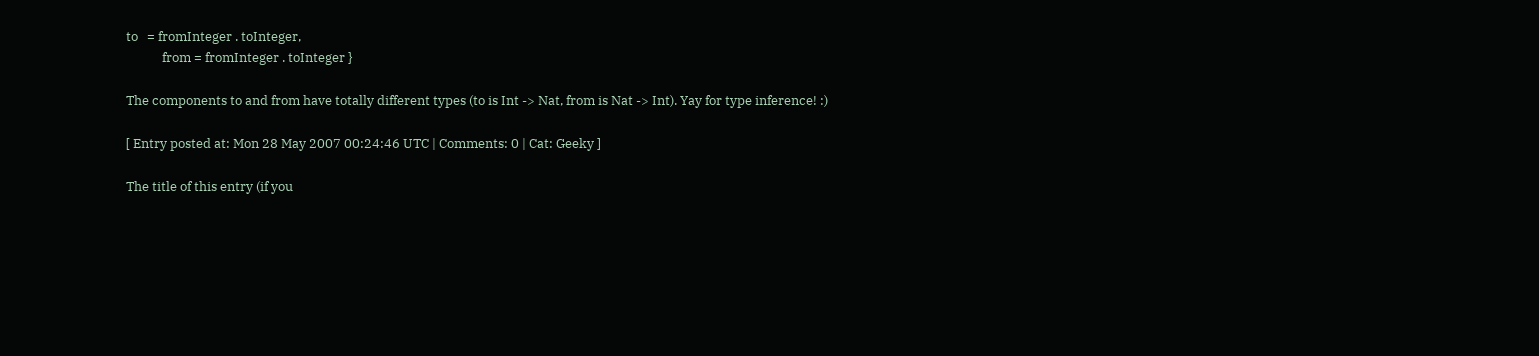to   = fromInteger . toInteger,
            from = fromInteger . toInteger }

The components to and from have totally different types (to is Int -> Nat, from is Nat -> Int). Yay for type inference! :)

[ Entry posted at: Mon 28 May 2007 00:24:46 UTC | Comments: 0 | Cat: Geeky ]

The title of this entry (if you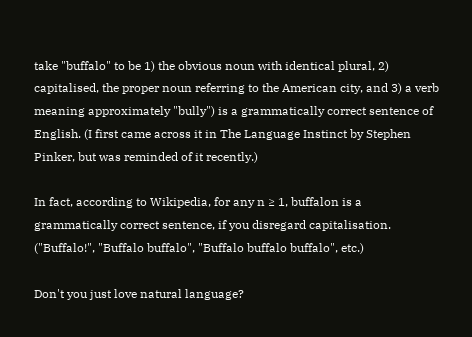take "buffalo" to be 1) the obvious noun with identical plural, 2) capitalised, the proper noun referring to the American city, and 3) a verb meaning approximately "bully") is a grammatically correct sentence of English. (I first came across it in The Language Instinct by Stephen Pinker, but was reminded of it recently.)

In fact, according to Wikipedia, for any n ≥ 1, buffalon is a grammatically correct sentence, if you disregard capitalisation. ("Buffalo!", "Buffalo buffalo", "Buffalo buffalo buffalo", etc.)

Don't you just love natural language?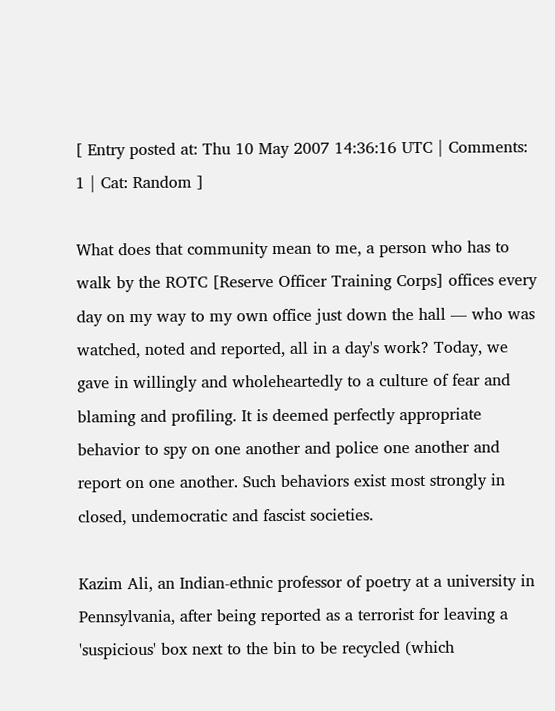[ Entry posted at: Thu 10 May 2007 14:36:16 UTC | Comments: 1 | Cat: Random ]

What does that community mean to me, a person who has to walk by the ROTC [Reserve Officer Training Corps] offices every day on my way to my own office just down the hall — who was watched, noted and reported, all in a day's work? Today, we gave in willingly and wholeheartedly to a culture of fear and blaming and profiling. It is deemed perfectly appropriate behavior to spy on one another and police one another and report on one another. Such behaviors exist most strongly in closed, undemocratic and fascist societies.

Kazim Ali, an Indian-ethnic professor of poetry at a university in Pennsylvania, after being reported as a terrorist for leaving a 'suspicious' box next to the bin to be recycled (which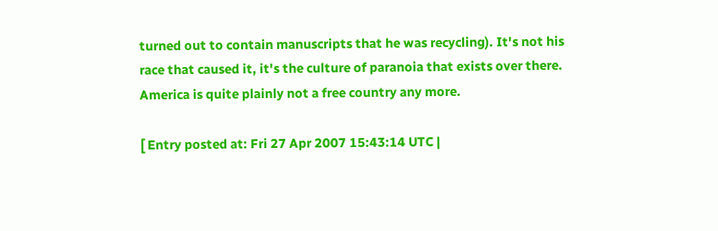turned out to contain manuscripts that he was recycling). It's not his race that caused it, it's the culture of paranoia that exists over there. America is quite plainly not a free country any more.

[ Entry posted at: Fri 27 Apr 2007 15:43:14 UTC |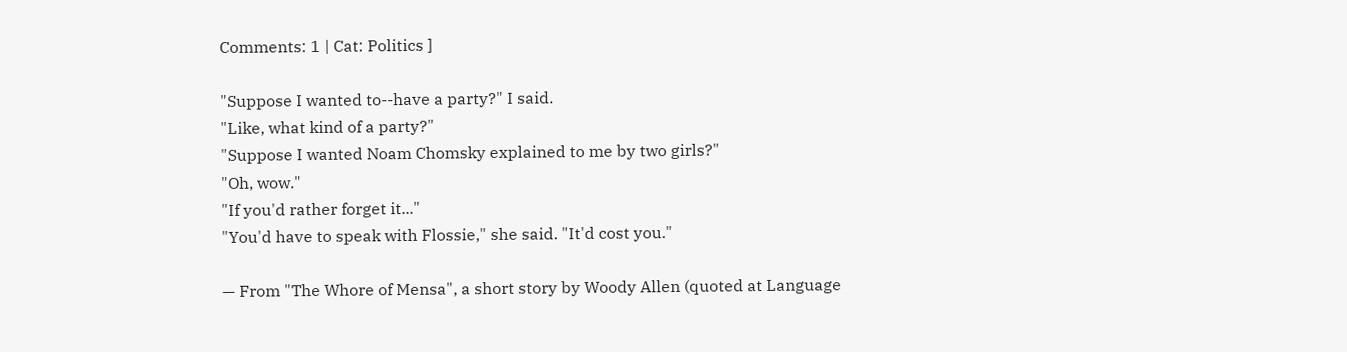Comments: 1 | Cat: Politics ]

"Suppose I wanted to--have a party?" I said.
"Like, what kind of a party?"
"Suppose I wanted Noam Chomsky explained to me by two girls?"
"Oh, wow."
"If you'd rather forget it..."
"You'd have to speak with Flossie," she said. "It'd cost you."

— From "The Whore of Mensa", a short story by Woody Allen (quoted at Language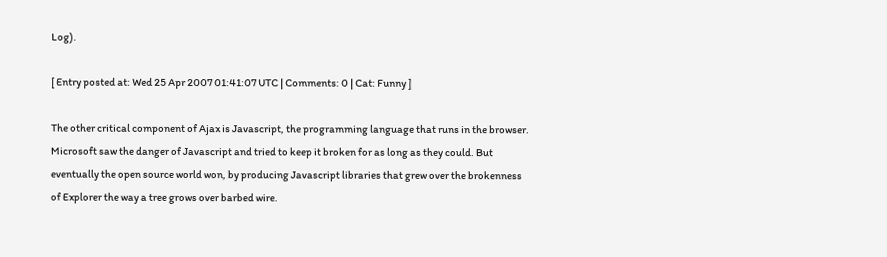Log).

[ Entry posted at: Wed 25 Apr 2007 01:41:07 UTC | Comments: 0 | Cat: Funny ]

The other critical component of Ajax is Javascript, the programming language that runs in the browser. Microsoft saw the danger of Javascript and tried to keep it broken for as long as they could. But eventually the open source world won, by producing Javascript libraries that grew over the brokenness of Explorer the way a tree grows over barbed wire.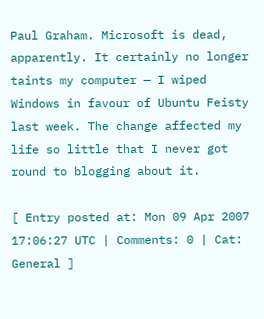Paul Graham. Microsoft is dead, apparently. It certainly no longer taints my computer — I wiped Windows in favour of Ubuntu Feisty last week. The change affected my life so little that I never got round to blogging about it.

[ Entry posted at: Mon 09 Apr 2007 17:06:27 UTC | Comments: 0 | Cat: General ]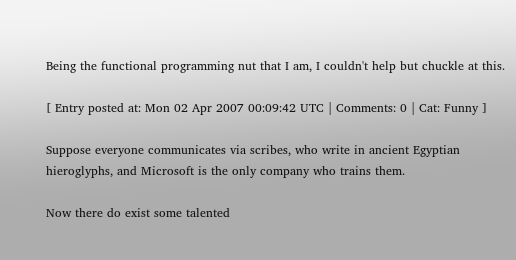Being the functional programming nut that I am, I couldn't help but chuckle at this.

[ Entry posted at: Mon 02 Apr 2007 00:09:42 UTC | Comments: 0 | Cat: Funny ]

Suppose everyone communicates via scribes, who write in ancient Egyptian hieroglyphs, and Microsoft is the only company who trains them.

Now there do exist some talented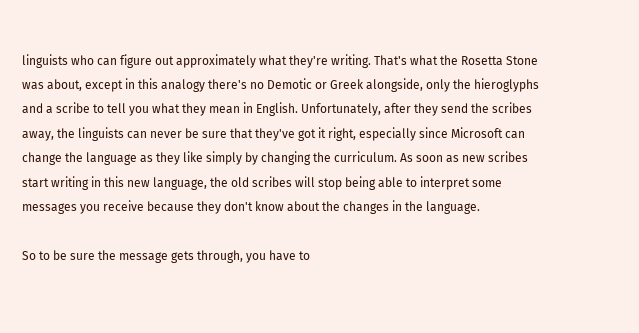linguists who can figure out approximately what they're writing. That's what the Rosetta Stone was about, except in this analogy there's no Demotic or Greek alongside, only the hieroglyphs and a scribe to tell you what they mean in English. Unfortunately, after they send the scribes away, the linguists can never be sure that they've got it right, especially since Microsoft can change the language as they like simply by changing the curriculum. As soon as new scribes start writing in this new language, the old scribes will stop being able to interpret some messages you receive because they don't know about the changes in the language.

So to be sure the message gets through, you have to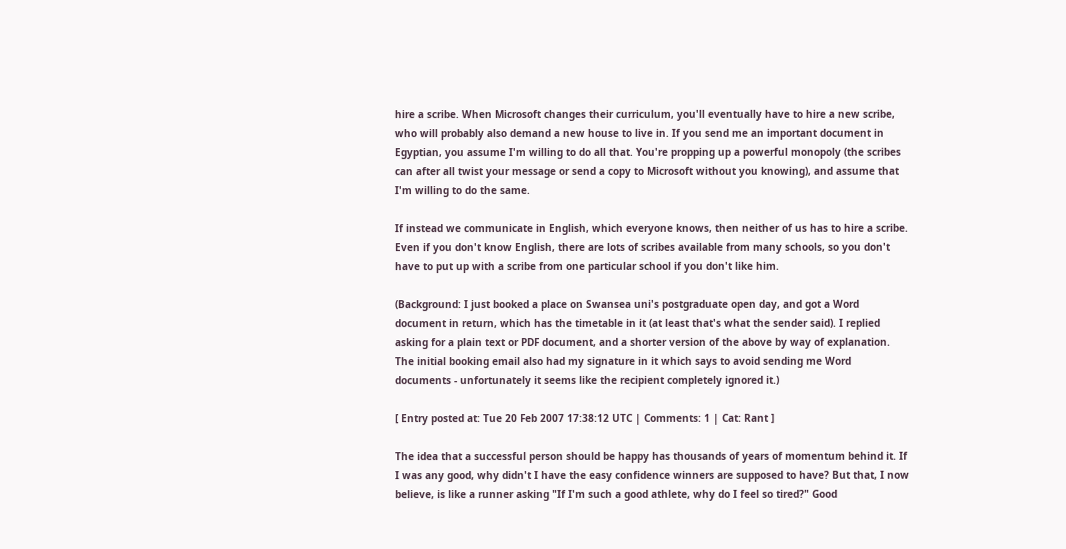hire a scribe. When Microsoft changes their curriculum, you'll eventually have to hire a new scribe, who will probably also demand a new house to live in. If you send me an important document in Egyptian, you assume I'm willing to do all that. You're propping up a powerful monopoly (the scribes can after all twist your message or send a copy to Microsoft without you knowing), and assume that I'm willing to do the same.

If instead we communicate in English, which everyone knows, then neither of us has to hire a scribe. Even if you don't know English, there are lots of scribes available from many schools, so you don't have to put up with a scribe from one particular school if you don't like him.

(Background: I just booked a place on Swansea uni's postgraduate open day, and got a Word document in return, which has the timetable in it (at least that's what the sender said). I replied asking for a plain text or PDF document, and a shorter version of the above by way of explanation. The initial booking email also had my signature in it which says to avoid sending me Word documents - unfortunately it seems like the recipient completely ignored it.)

[ Entry posted at: Tue 20 Feb 2007 17:38:12 UTC | Comments: 1 | Cat: Rant ]

The idea that a successful person should be happy has thousands of years of momentum behind it. If I was any good, why didn't I have the easy confidence winners are supposed to have? But that, I now believe, is like a runner asking "If I'm such a good athlete, why do I feel so tired?" Good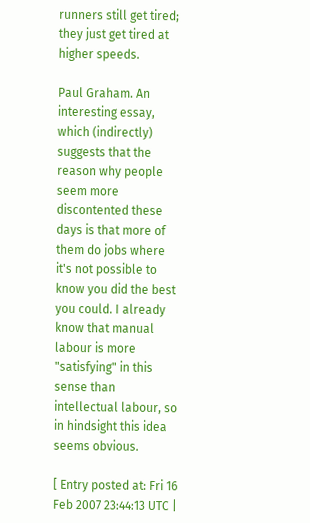runners still get tired; they just get tired at higher speeds.

Paul Graham. An interesting essay, which (indirectly) suggests that the reason why people seem more discontented these days is that more of them do jobs where it's not possible to know you did the best you could. I already know that manual labour is more "satisfying" in this sense than intellectual labour, so in hindsight this idea seems obvious.

[ Entry posted at: Fri 16 Feb 2007 23:44:13 UTC |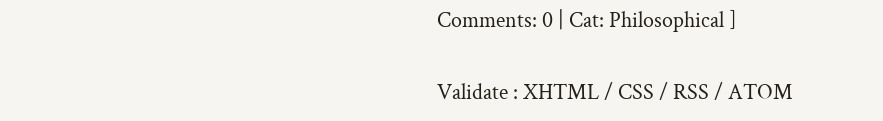Comments: 0 | Cat: Philosophical ]

Validate : XHTML / CSS / RSS / ATOM